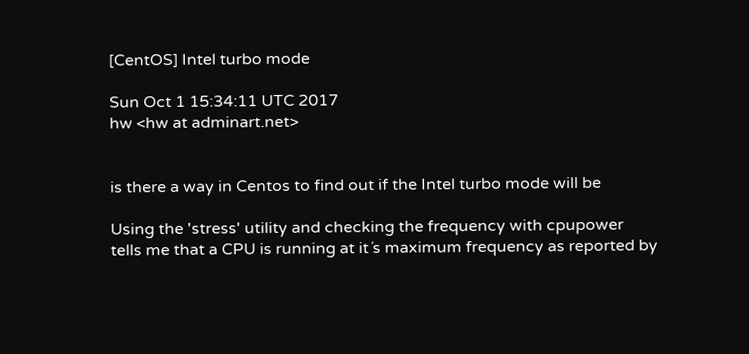[CentOS] Intel turbo mode

Sun Oct 1 15:34:11 UTC 2017
hw <hw at adminart.net>


is there a way in Centos to find out if the Intel turbo mode will be

Using the 'stress' utility and checking the frequency with cpupower
tells me that a CPU is running at it´s maximum frequency as reported by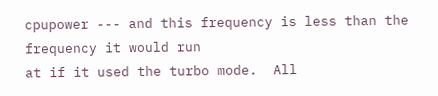cpupower --- and this frequency is less than the frequency it would run
at if it used the turbo mode.  All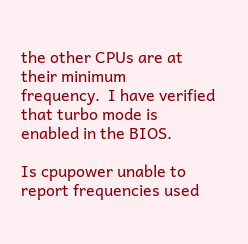the other CPUs are at their minimum
frequency.  I have verified that turbo mode is enabled in the BIOS.

Is cpupower unable to report frequencies used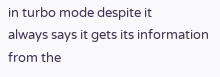in turbo mode despite it
always says it gets its information from the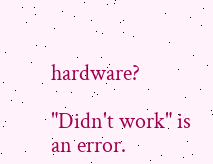hardware?

"Didn't work" is an error.